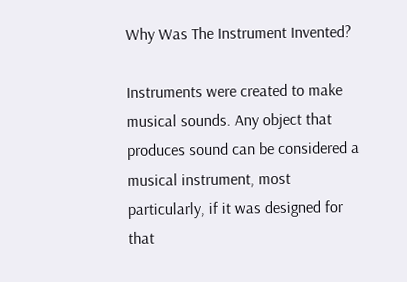Why Was The Instrument Invented?

Instruments were created to make musical sounds. Any object that produces sound can be considered a musical instrument, most particularly, if it was designed for that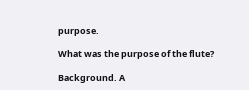purpose.

What was the purpose of the flute?

Background. A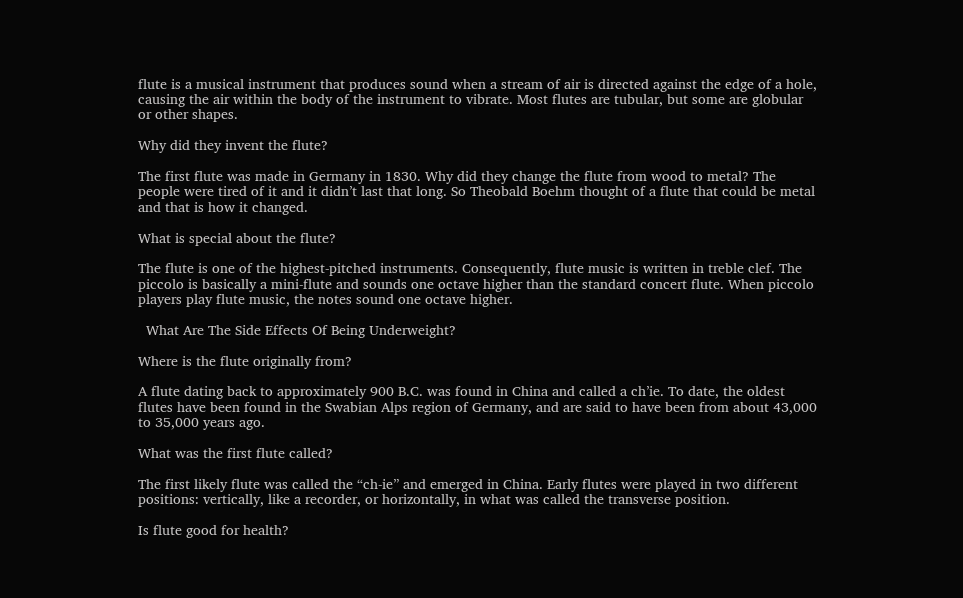flute is a musical instrument that produces sound when a stream of air is directed against the edge of a hole, causing the air within the body of the instrument to vibrate. Most flutes are tubular, but some are globular or other shapes.

Why did they invent the flute?

The first flute was made in Germany in 1830. Why did they change the flute from wood to metal? The people were tired of it and it didn’t last that long. So Theobald Boehm thought of a flute that could be metal and that is how it changed.

What is special about the flute?

The flute is one of the highest-pitched instruments. Consequently, flute music is written in treble clef. The piccolo is basically a mini-flute and sounds one octave higher than the standard concert flute. When piccolo players play flute music, the notes sound one octave higher.

  What Are The Side Effects Of Being Underweight?

Where is the flute originally from?

A flute dating back to approximately 900 B.C. was found in China and called a ch’ie. To date, the oldest flutes have been found in the Swabian Alps region of Germany, and are said to have been from about 43,000 to 35,000 years ago.

What was the first flute called?

The first likely flute was called the “ch-ie” and emerged in China. Early flutes were played in two different positions: vertically, like a recorder, or horizontally, in what was called the transverse position.

Is flute good for health?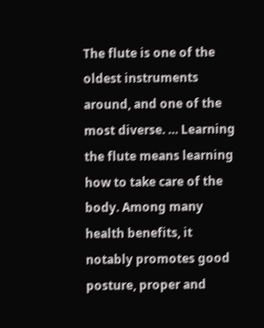The flute is one of the oldest instruments around, and one of the most diverse. … Learning the flute means learning how to take care of the body. Among many health benefits, it notably promotes good posture, proper and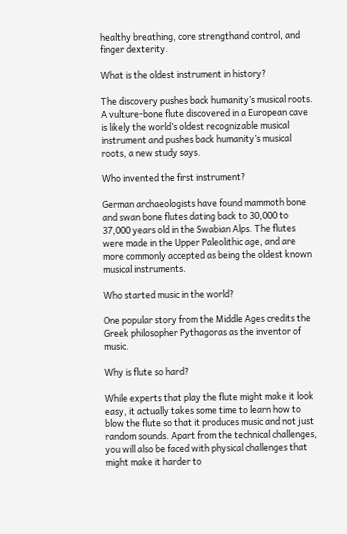healthy breathing, core strengthand control, and finger dexterity.

What is the oldest instrument in history?

The discovery pushes back humanity’s musical roots. A vulture-bone flute discovered in a European cave is likely the world’s oldest recognizable musical instrument and pushes back humanity’s musical roots, a new study says.

Who invented the first instrument?

German archaeologists have found mammoth bone and swan bone flutes dating back to 30,000 to 37,000 years old in the Swabian Alps. The flutes were made in the Upper Paleolithic age, and are more commonly accepted as being the oldest known musical instruments.

Who started music in the world?

One popular story from the Middle Ages credits the Greek philosopher Pythagoras as the inventor of music.

Why is flute so hard?

While experts that play the flute might make it look easy, it actually takes some time to learn how to blow the flute so that it produces music and not just random sounds. Apart from the technical challenges, you will also be faced with physical challenges that might make it harder to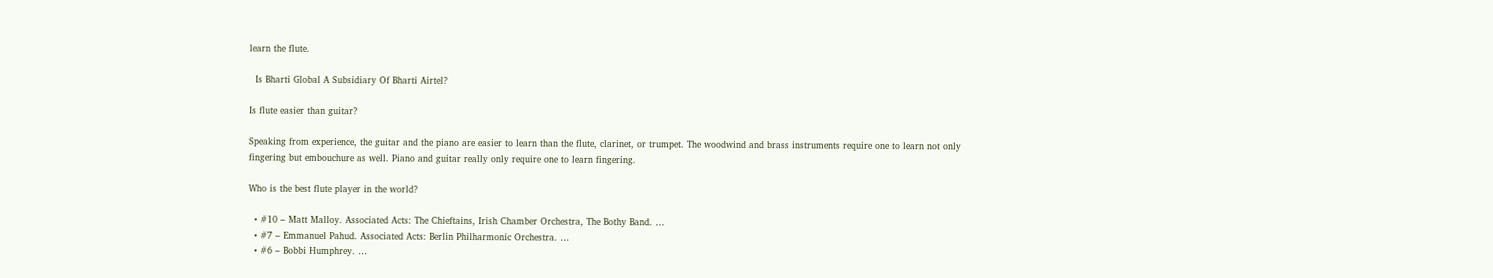learn the flute.

  Is Bharti Global A Subsidiary Of Bharti Airtel?

Is flute easier than guitar?

Speaking from experience, the guitar and the piano are easier to learn than the flute, clarinet, or trumpet. The woodwind and brass instruments require one to learn not only fingering but embouchure as well. Piano and guitar really only require one to learn fingering.

Who is the best flute player in the world?

  • #10 – Matt Malloy. Associated Acts: The Chieftains, Irish Chamber Orchestra, The Bothy Band. …
  • #7 – Emmanuel Pahud. Associated Acts: Berlin Philharmonic Orchestra. …
  • #6 – Bobbi Humphrey. …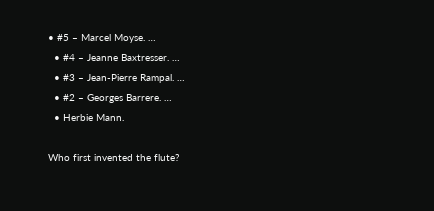• #5 – Marcel Moyse. …
  • #4 – Jeanne Baxtresser. …
  • #3 – Jean-Pierre Rampal. …
  • #2 – Georges Barrere. …
  • Herbie Mann.

Who first invented the flute?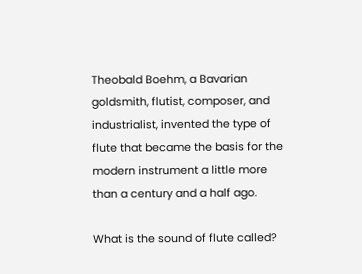Theobald Boehm, a Bavarian goldsmith, flutist, composer, and industrialist, invented the type of flute that became the basis for the modern instrument a little more than a century and a half ago.

What is the sound of flute called?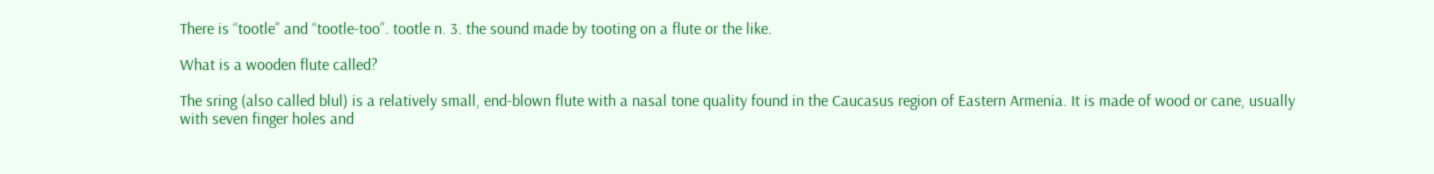There is “tootle” and “tootle-too”. tootle n. 3. the sound made by tooting on a flute or the like.

What is a wooden flute called?

The sring (also called blul) is a relatively small, end-blown flute with a nasal tone quality found in the Caucasus region of Eastern Armenia. It is made of wood or cane, usually with seven finger holes and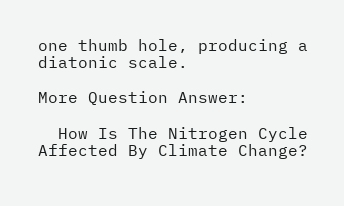one thumb hole, producing a diatonic scale.

More Question Answer:

  How Is The Nitrogen Cycle Affected By Climate Change?